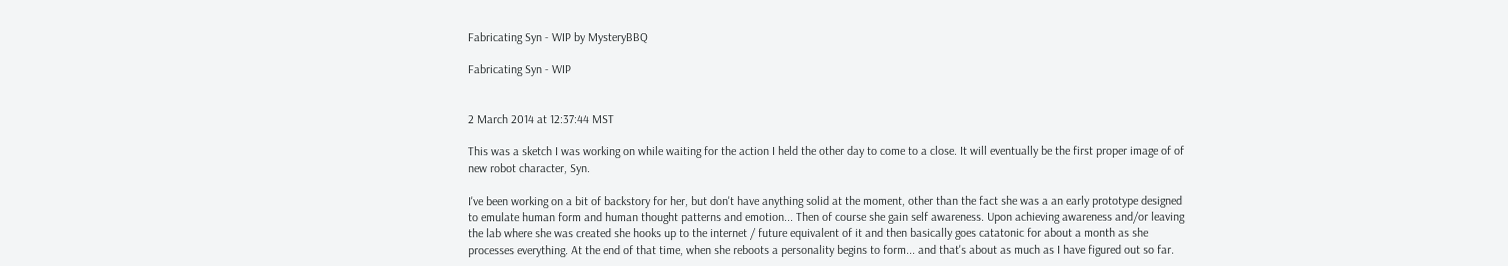Fabricating Syn - WIP by MysteryBBQ

Fabricating Syn - WIP


2 March 2014 at 12:37:44 MST

This was a sketch I was working on while waiting for the action I held the other day to come to a close. It will eventually be the first proper image of of new robot character, Syn.

I've been working on a bit of backstory for her, but don't have anything solid at the moment, other than the fact she was a an early prototype designed to emulate human form and human thought patterns and emotion... Then of course she gain self awareness. Upon achieving awareness and/or leaving the lab where she was created she hooks up to the internet / future equivalent of it and then basically goes catatonic for about a month as she processes everything. At the end of that time, when she reboots a personality begins to form... and that's about as much as I have figured out so far.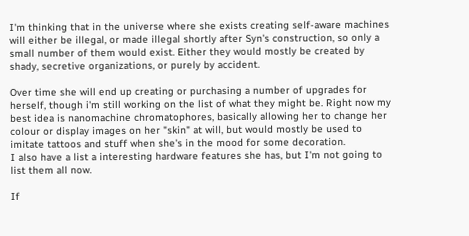I'm thinking that in the universe where she exists creating self-aware machines will either be illegal, or made illegal shortly after Syn's construction, so only a small number of them would exist. Either they would mostly be created by shady, secretive organizations, or purely by accident.

Over time she will end up creating or purchasing a number of upgrades for herself, though i'm still working on the list of what they might be. Right now my best idea is nanomachine chromatophores, basically allowing her to change her colour or display images on her "skin" at will, but would mostly be used to imitate tattoos and stuff when she's in the mood for some decoration.
I also have a list a interesting hardware features she has, but I'm not going to list them all now.

If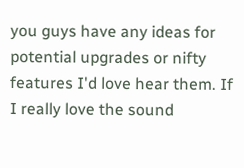you guys have any ideas for potential upgrades or nifty features I'd love hear them. If I really love the sound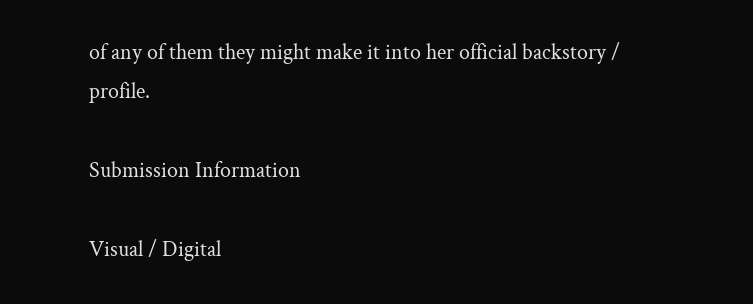of any of them they might make it into her official backstory / profile.

Submission Information

Visual / Digital